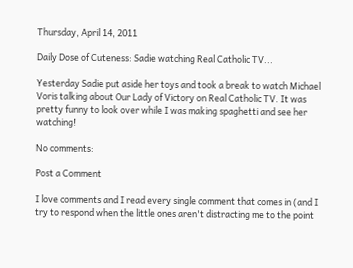Thursday, April 14, 2011

Daily Dose of Cuteness: Sadie watching Real Catholic TV...

Yesterday Sadie put aside her toys and took a break to watch Michael Voris talking about Our Lady of Victory on Real Catholic TV. It was pretty funny to look over while I was making spaghetti and see her watching!

No comments:

Post a Comment

I love comments and I read every single comment that comes in (and I try to respond when the little ones aren't distracting me to the point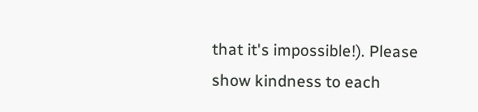that it's impossible!). Please show kindness to each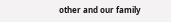other and our family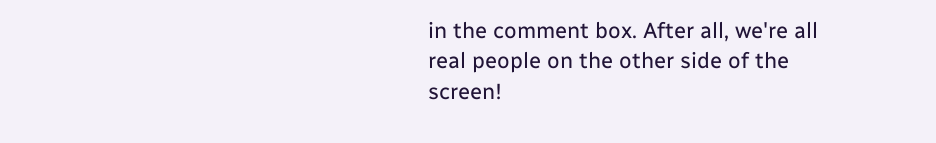in the comment box. After all, we're all real people on the other side of the screen!